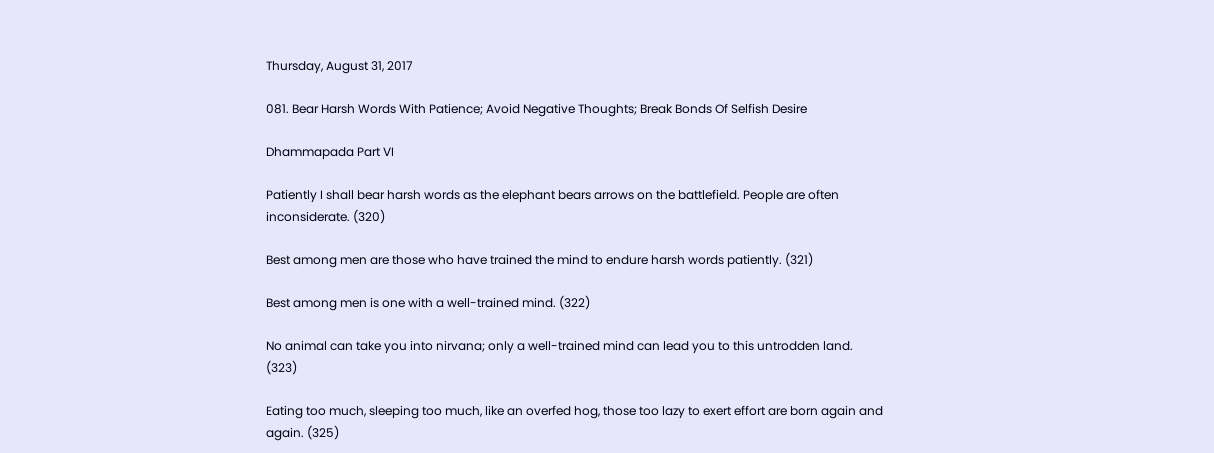Thursday, August 31, 2017

081. Bear Harsh Words With Patience; Avoid Negative Thoughts; Break Bonds Of Selfish Desire

Dhammapada Part VI

Patiently I shall bear harsh words as the elephant bears arrows on the battlefield. People are often inconsiderate. (320)

Best among men are those who have trained the mind to endure harsh words patiently. (321)

Best among men is one with a well-trained mind. (322)

No animal can take you into nirvana; only a well-trained mind can lead you to this untrodden land. (323)

Eating too much, sleeping too much, like an overfed hog, those too lazy to exert effort are born again and again. (325)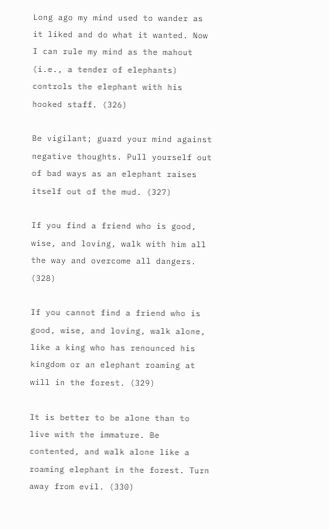Long ago my mind used to wander as it liked and do what it wanted. Now I can rule my mind as the mahout (i.e., a tender of elephants) controls the elephant with his hooked staff. (326)

Be vigilant; guard your mind against negative thoughts. Pull yourself out of bad ways as an elephant raises itself out of the mud. (327)

If you find a friend who is good, wise, and loving, walk with him all the way and overcome all dangers. (328)

If you cannot find a friend who is good, wise, and loving, walk alone, like a king who has renounced his kingdom or an elephant roaming at will in the forest. (329)

It is better to be alone than to live with the immature. Be contented, and walk alone like a roaming elephant in the forest. Turn away from evil. (330)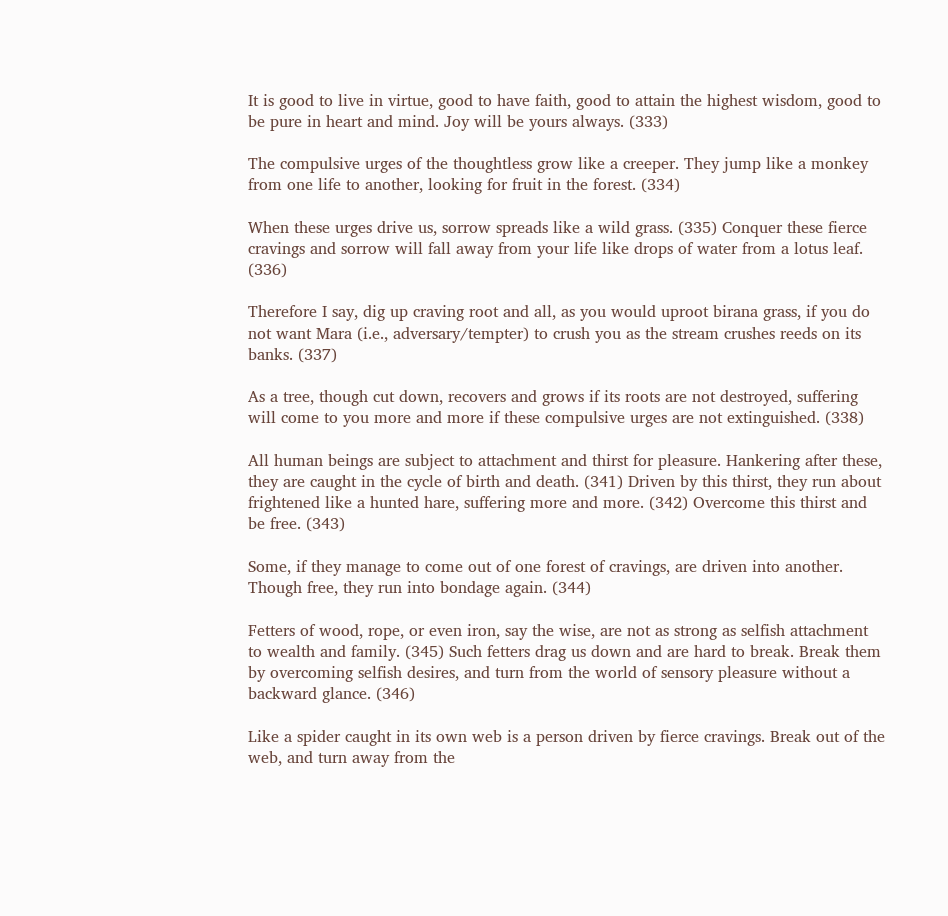It is good to live in virtue, good to have faith, good to attain the highest wisdom, good to be pure in heart and mind. Joy will be yours always. (333)

The compulsive urges of the thoughtless grow like a creeper. They jump like a monkey from one life to another, looking for fruit in the forest. (334)

When these urges drive us, sorrow spreads like a wild grass. (335) Conquer these fierce cravings and sorrow will fall away from your life like drops of water from a lotus leaf. (336)

Therefore I say, dig up craving root and all, as you would uproot birana grass, if you do not want Mara (i.e., adversary/tempter) to crush you as the stream crushes reeds on its banks. (337)

As a tree, though cut down, recovers and grows if its roots are not destroyed, suffering will come to you more and more if these compulsive urges are not extinguished. (338)

All human beings are subject to attachment and thirst for pleasure. Hankering after these, they are caught in the cycle of birth and death. (341) Driven by this thirst, they run about frightened like a hunted hare, suffering more and more. (342) Overcome this thirst and be free. (343)

Some, if they manage to come out of one forest of cravings, are driven into another. Though free, they run into bondage again. (344)

Fetters of wood, rope, or even iron, say the wise, are not as strong as selfish attachment to wealth and family. (345) Such fetters drag us down and are hard to break. Break them by overcoming selfish desires, and turn from the world of sensory pleasure without a backward glance. (346)

Like a spider caught in its own web is a person driven by fierce cravings. Break out of the web, and turn away from the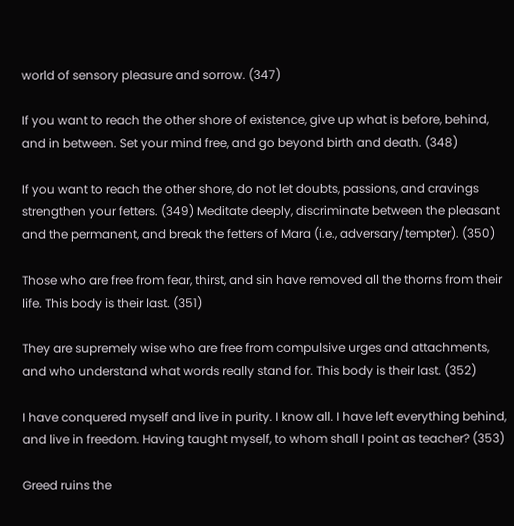world of sensory pleasure and sorrow. (347)

If you want to reach the other shore of existence, give up what is before, behind, and in between. Set your mind free, and go beyond birth and death. (348)

If you want to reach the other shore, do not let doubts, passions, and cravings strengthen your fetters. (349) Meditate deeply, discriminate between the pleasant and the permanent, and break the fetters of Mara (i.e., adversary/tempter). (350)

Those who are free from fear, thirst, and sin have removed all the thorns from their life. This body is their last. (351)

They are supremely wise who are free from compulsive urges and attachments, and who understand what words really stand for. This body is their last. (352)

I have conquered myself and live in purity. I know all. I have left everything behind, and live in freedom. Having taught myself, to whom shall I point as teacher? (353)

Greed ruins the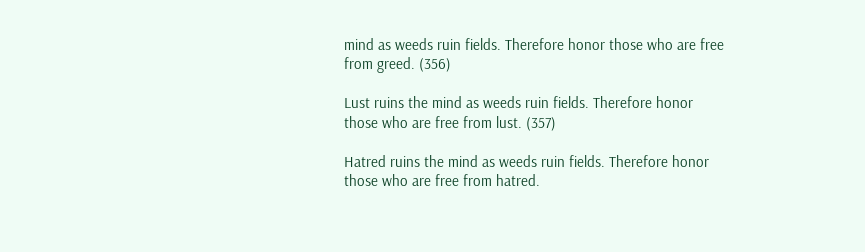mind as weeds ruin fields. Therefore honor those who are free from greed. (356)

Lust ruins the mind as weeds ruin fields. Therefore honor those who are free from lust. (357)

Hatred ruins the mind as weeds ruin fields. Therefore honor those who are free from hatred.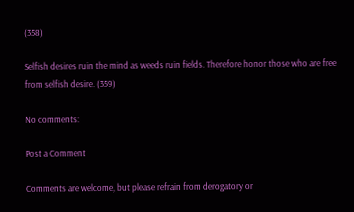(358)

Selfish desires ruin the mind as weeds ruin fields. Therefore honor those who are free from selfish desire. (359)

No comments:

Post a Comment

Comments are welcome, but please refrain from derogatory or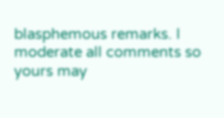blasphemous remarks. I moderate all comments so yours may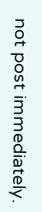not post immediately.